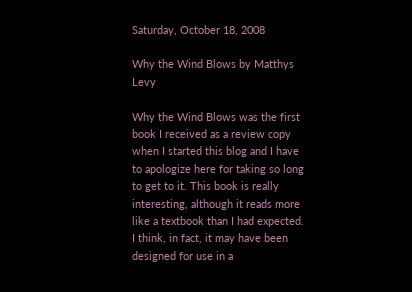Saturday, October 18, 2008

Why the Wind Blows by Matthys Levy

Why the Wind Blows was the first book I received as a review copy when I started this blog and I have to apologize here for taking so long to get to it. This book is really interesting, although it reads more like a textbook than I had expected. I think, in fact, it may have been designed for use in a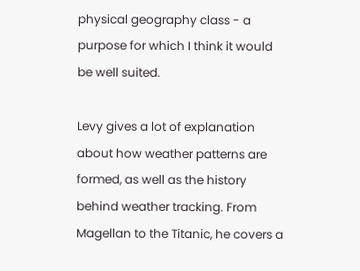physical geography class - a purpose for which I think it would be well suited.

Levy gives a lot of explanation about how weather patterns are formed, as well as the history behind weather tracking. From Magellan to the Titanic, he covers a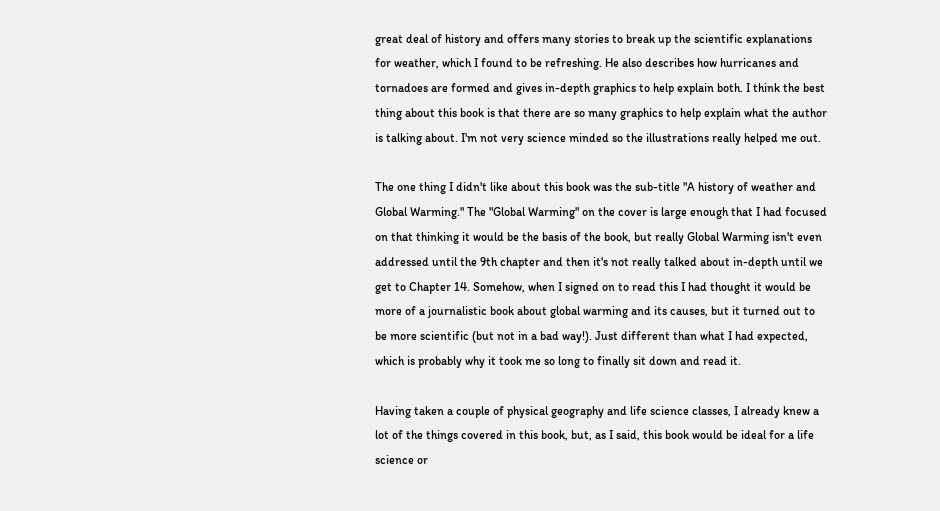great deal of history and offers many stories to break up the scientific explanations for weather, which I found to be refreshing. He also describes how hurricanes and tornadoes are formed and gives in-depth graphics to help explain both. I think the best thing about this book is that there are so many graphics to help explain what the author is talking about. I'm not very science minded so the illustrations really helped me out.

The one thing I didn't like about this book was the sub-title "A history of weather and Global Warming." The "Global Warming" on the cover is large enough that I had focused on that thinking it would be the basis of the book, but really Global Warming isn't even addressed until the 9th chapter and then it's not really talked about in-depth until we get to Chapter 14. Somehow, when I signed on to read this I had thought it would be more of a journalistic book about global warming and its causes, but it turned out to be more scientific (but not in a bad way!). Just different than what I had expected, which is probably why it took me so long to finally sit down and read it.

Having taken a couple of physical geography and life science classes, I already knew a lot of the things covered in this book, but, as I said, this book would be ideal for a life science or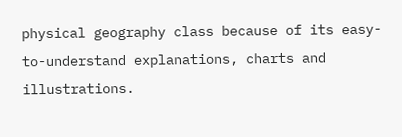physical geography class because of its easy-to-understand explanations, charts and illustrations.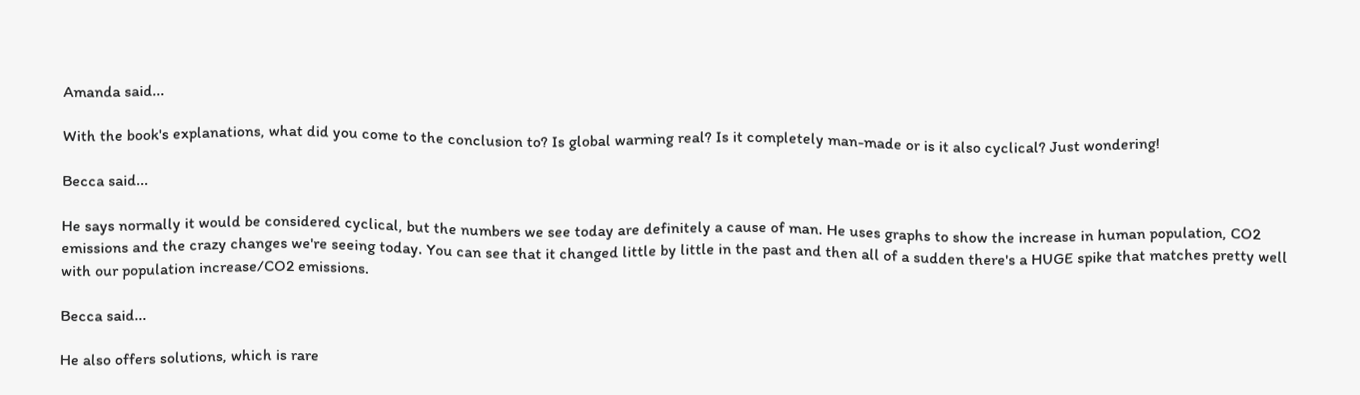Amanda said...

With the book's explanations, what did you come to the conclusion to? Is global warming real? Is it completely man-made or is it also cyclical? Just wondering!

Becca said...

He says normally it would be considered cyclical, but the numbers we see today are definitely a cause of man. He uses graphs to show the increase in human population, CO2 emissions and the crazy changes we're seeing today. You can see that it changed little by little in the past and then all of a sudden there's a HUGE spike that matches pretty well with our population increase/CO2 emissions.

Becca said...

He also offers solutions, which is rare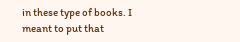in these type of books. I meant to put that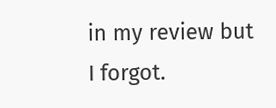in my review but I forgot.